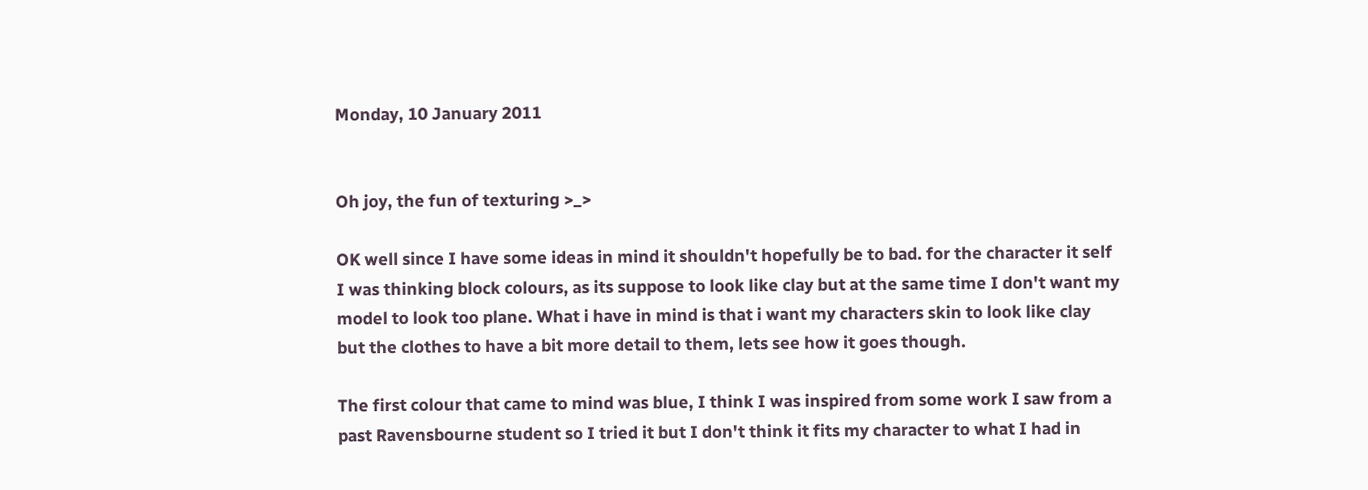Monday, 10 January 2011


Oh joy, the fun of texturing >_>

OK well since I have some ideas in mind it shouldn't hopefully be to bad. for the character it self I was thinking block colours, as its suppose to look like clay but at the same time I don't want my model to look too plane. What i have in mind is that i want my characters skin to look like clay but the clothes to have a bit more detail to them, lets see how it goes though.

The first colour that came to mind was blue, I think I was inspired from some work I saw from a past Ravensbourne student so I tried it but I don't think it fits my character to what I had in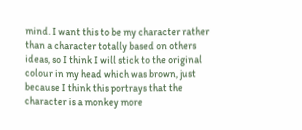mind. I want this to be my character rather than a character totally based on others ideas, so I think I will stick to the original colour in my head which was brown, just because I think this portrays that the character is a monkey more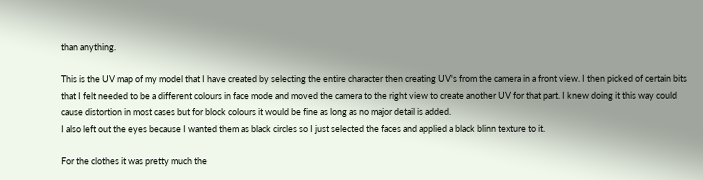than anything.

This is the UV map of my model that I have created by selecting the entire character then creating UV's from the camera in a front view. I then picked of certain bits that I felt needed to be a different colours in face mode and moved the camera to the right view to create another UV for that part. I knew doing it this way could cause distortion in most cases but for block colours it would be fine as long as no major detail is added.
I also left out the eyes because I wanted them as black circles so I just selected the faces and applied a black blinn texture to it.

For the clothes it was pretty much the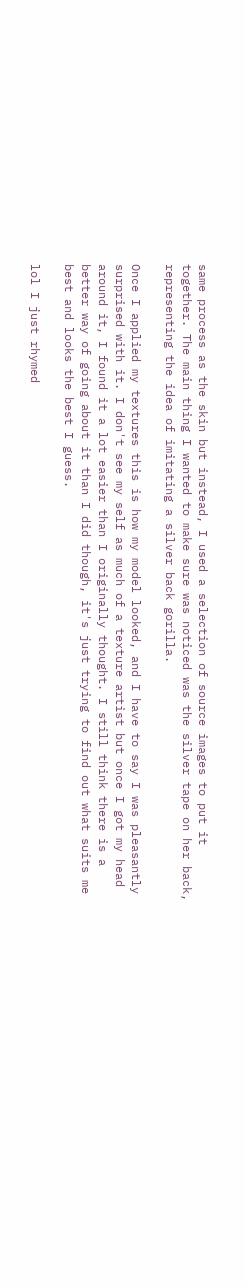same process as the skin but instead, I used a selection of source images to put it together. The main thing I wanted to make sure was noticed was the silver tape on her back, representing the idea of imitating a silver back gorilla.

Once I applied my textures this is how my model looked, and I have to say I was pleasantly surprised with it. I don't see my self as much of a texture artist but once I got my head around it, I found it a lot easier than I originally thought. I still think there is a better way of going about it than I did though, it's just trying to find out what suits me best and looks the best I guess.

lol I just rhymed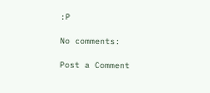:P

No comments:

Post a Comment